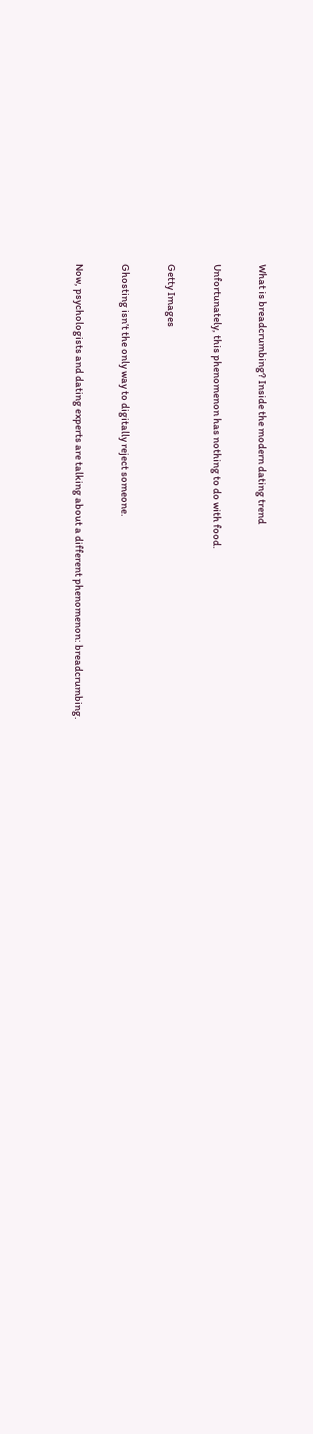What is breadcrumbing? Inside the modern dating trend

Unfortunately, this phenomenon has nothing to do with food.

Getty Images

Ghosting isn’t the only way to digitally reject someone.

Now, psychologists and dating experts are talking about a different phenomenon: breadcrumbing.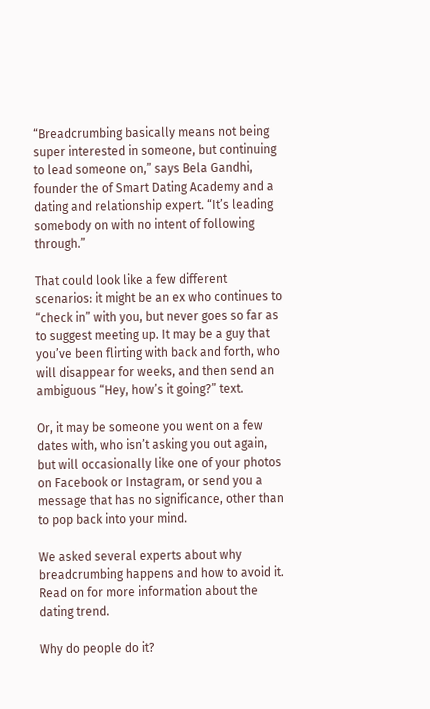“Breadcrumbing basically means not being super interested in someone, but continuing to lead someone on,” says Bela Gandhi, founder the of Smart Dating Academy and a dating and relationship expert. “It’s leading somebody on with no intent of following through.”

That could look like a few different scenarios: it might be an ex who continues to “check in” with you, but never goes so far as to suggest meeting up. It may be a guy that you’ve been flirting with back and forth, who will disappear for weeks, and then send an ambiguous “Hey, how’s it going?” text.

Or, it may be someone you went on a few dates with, who isn’t asking you out again, but will occasionally like one of your photos on Facebook or Instagram, or send you a message that has no significance, other than to pop back into your mind.

We asked several experts about why breadcrumbing happens and how to avoid it. Read on for more information about the dating trend.

Why do people do it?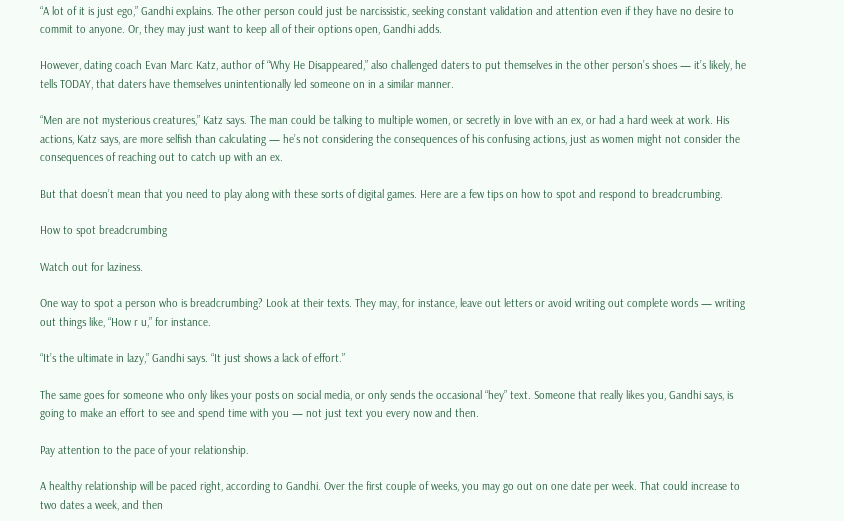“A lot of it is just ego,” Gandhi explains. The other person could just be narcissistic, seeking constant validation and attention even if they have no desire to commit to anyone. Or, they may just want to keep all of their options open, Gandhi adds.

However, dating coach Evan Marc Katz, author of “Why He Disappeared,” also challenged daters to put themselves in the other person’s shoes — it’s likely, he tells TODAY, that daters have themselves unintentionally led someone on in a similar manner.

“Men are not mysterious creatures,” Katz says. The man could be talking to multiple women, or secretly in love with an ex, or had a hard week at work. His actions, Katz says, are more selfish than calculating — he’s not considering the consequences of his confusing actions, just as women might not consider the consequences of reaching out to catch up with an ex.

But that doesn’t mean that you need to play along with these sorts of digital games. Here are a few tips on how to spot and respond to breadcrumbing.

How to spot breadcrumbing

Watch out for laziness.

One way to spot a person who is breadcrumbing? Look at their texts. They may, for instance, leave out letters or avoid writing out complete words — writing out things like, “How r u,” for instance.

“It’s the ultimate in lazy,” Gandhi says. “It just shows a lack of effort.”

The same goes for someone who only likes your posts on social media, or only sends the occasional “hey” text. Someone that really likes you, Gandhi says, is going to make an effort to see and spend time with you — not just text you every now and then.

Pay attention to the pace of your relationship.

A healthy relationship will be paced right, according to Gandhi. Over the first couple of weeks, you may go out on one date per week. That could increase to two dates a week, and then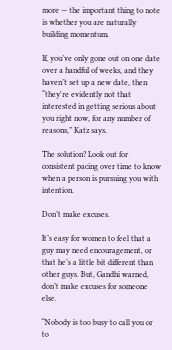more — the important thing to note is whether you are naturally building momentum.

If, you’ve only gone out on one date over a handful of weeks, and they haven’t set up a new date, then “they're evidently not that interested in getting serious about you right now, for any number of reasons,” Katz says.

The solution? Look out for consistent pacing over time to know when a person is pursuing you with intention.

Don’t make excuses.

It’s easy for women to feel that a guy may need encouragement, or that he’s a little bit different than other guys. But, Gandhi warned, don’t make excuses for someone else.

“Nobody is too busy to call you or to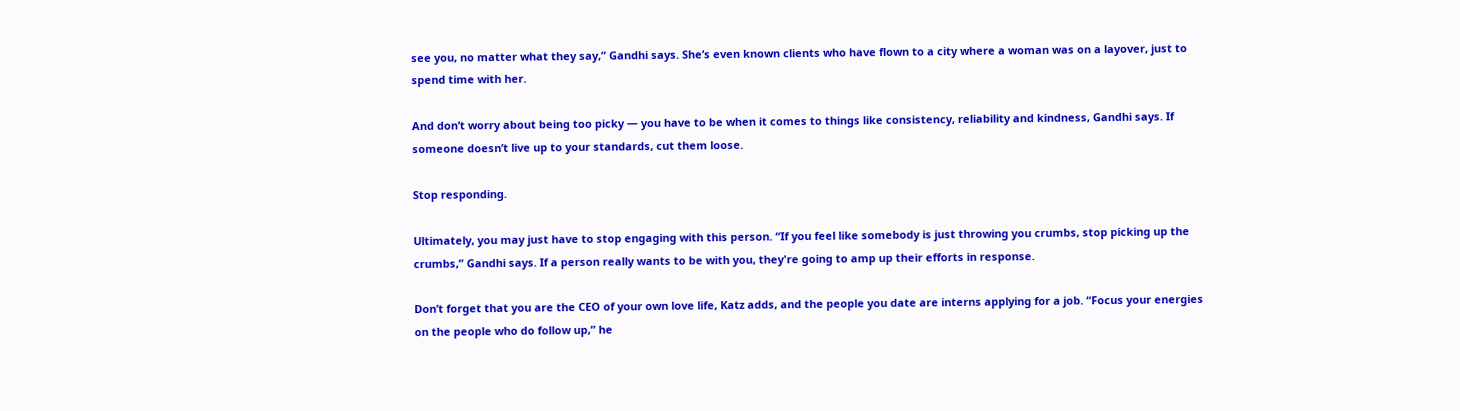see you, no matter what they say,” Gandhi says. She’s even known clients who have flown to a city where a woman was on a layover, just to spend time with her.

And don’t worry about being too picky — you have to be when it comes to things like consistency, reliability and kindness, Gandhi says. If someone doesn’t live up to your standards, cut them loose.

Stop responding.

Ultimately, you may just have to stop engaging with this person. “If you feel like somebody is just throwing you crumbs, stop picking up the crumbs,” Gandhi says. If a person really wants to be with you, they're going to amp up their efforts in response.

Don’t forget that you are the CEO of your own love life, Katz adds, and the people you date are interns applying for a job. “Focus your energies on the people who do follow up,” he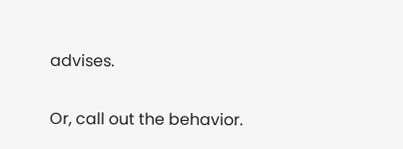advises.

Or, call out the behavior.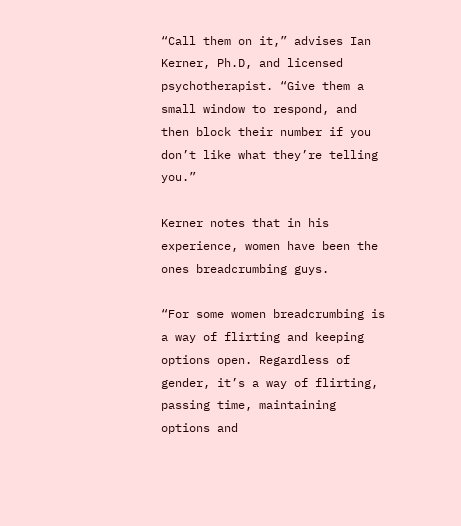“Call them on it,” advises Ian Kerner, Ph.D, and licensed psychotherapist. “Give them a small window to respond, and then block their number if you don’t like what they’re telling you.”

Kerner notes that in his experience, women have been the ones breadcrumbing guys.

“For some women breadcrumbing is a way of flirting and keeping options open. Regardless of gender, it’s a way of flirting, passing time, maintaining options and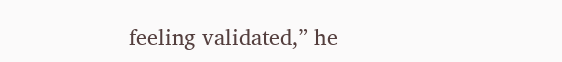feeling validated,” he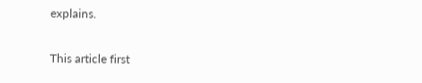explains.

This article first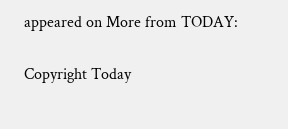appeared on More from TODAY:

Copyright Today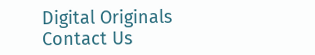Digital Originals
Contact Us